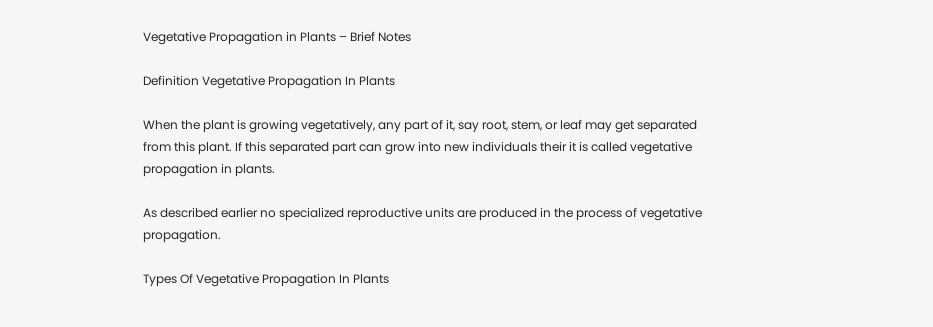Vegetative Propagation in Plants – Brief Notes

Definition Vegetative Propagation In Plants

When the plant is growing vegetatively, any part of it, say root, stem, or leaf may get separated from this plant. If this separated part can grow into new individuals their it is called vegetative propagation in plants.

As described earlier no specialized reproductive units are produced in the process of vegetative propagation.

Types Of Vegetative Propagation In Plants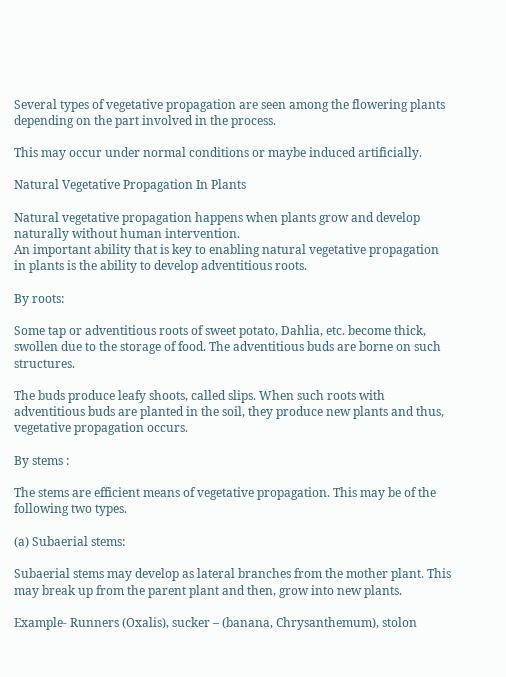Several types of vegetative propagation are seen among the flowering plants depending on the part involved in the process.

This may occur under normal conditions or maybe induced artificially.

Natural Vegetative Propagation In Plants

Natural vegetative propagation happens when plants grow and develop naturally without human intervention.
An important ability that is key to enabling natural vegetative propagation in plants is the ability to develop adventitious roots.

By roots:

Some tap or adventitious roots of sweet potato, Dahlia, etc. become thick, swollen due to the storage of food. The adventitious buds are borne on such structures.

The buds produce leafy shoots, called slips. When such roots with adventitious buds are planted in the soil, they produce new plants and thus, vegetative propagation occurs.

By stems :

The stems are efficient means of vegetative propagation. This may be of the following two types.

(a) Subaerial stems:

Subaerial stems may develop as lateral branches from the mother plant. This may break up from the parent plant and then, grow into new plants.

Example- Runners (Oxalis), sucker – (banana, Chrysanthemum), stolon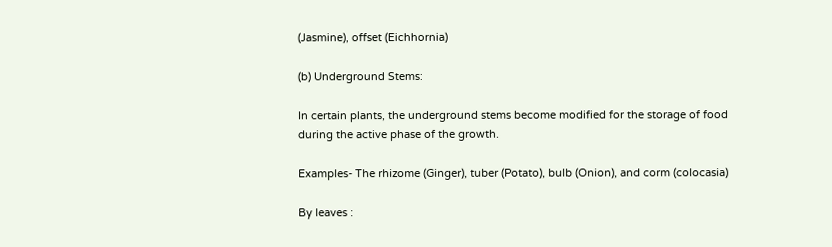(Jasmine), offset (Eichhornia)

(b) Underground Stems:

In certain plants, the underground stems become modified for the storage of food during the active phase of the growth.

Examples- The rhizome (Ginger), tuber (Potato), bulb (Onion), and corm (colocasia)

By leaves :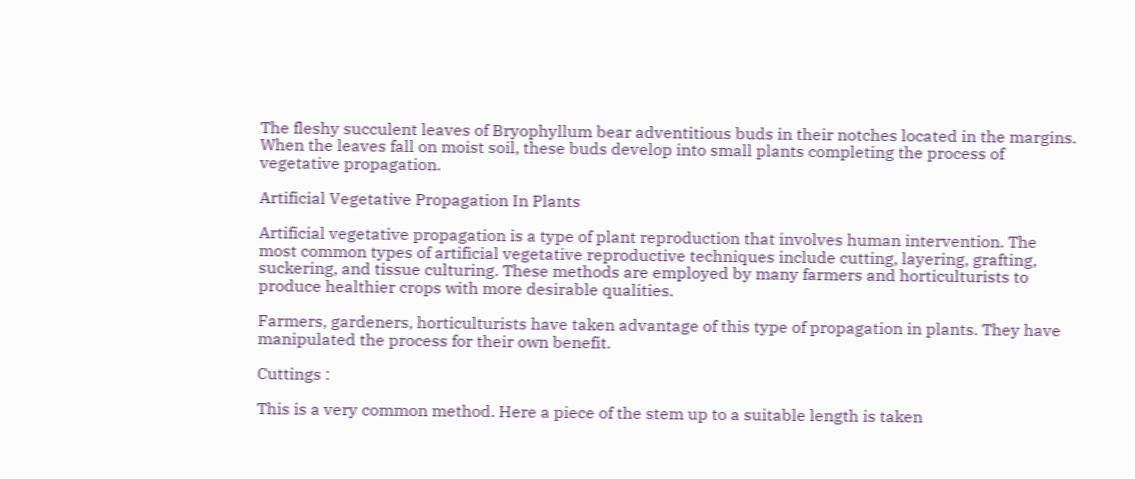The fleshy succulent leaves of Bryophyllum bear adventitious buds in their notches located in the margins. When the leaves fall on moist soil, these buds develop into small plants completing the process of vegetative propagation.

Artificial Vegetative Propagation In Plants

Artificial vegetative propagation is a type of plant reproduction that involves human intervention. The most common types of artificial vegetative reproductive techniques include cutting, layering, grafting, suckering, and tissue culturing. These methods are employed by many farmers and horticulturists to produce healthier crops with more desirable qualities.

Farmers, gardeners, horticulturists have taken advantage of this type of propagation in plants. They have manipulated the process for their own benefit.

Cuttings :

This is a very common method. Here a piece of the stem up to a suitable length is taken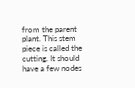from the parent plant. This stem piece is called the cutting. It should have a few nodes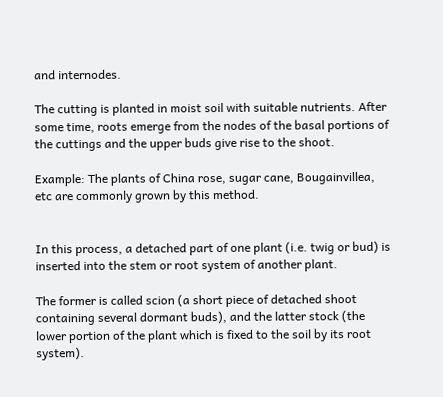and internodes.

The cutting is planted in moist soil with suitable nutrients. After some time, roots emerge from the nodes of the basal portions of the cuttings and the upper buds give rise to the shoot.

Example: The plants of China rose, sugar cane, Bougainvillea, etc are commonly grown by this method.


In this process, a detached part of one plant (i.e. twig or bud) is inserted into the stem or root system of another plant.

The former is called scion (a short piece of detached shoot containing several dormant buds), and the latter stock (the lower portion of the plant which is fixed to the soil by its root system).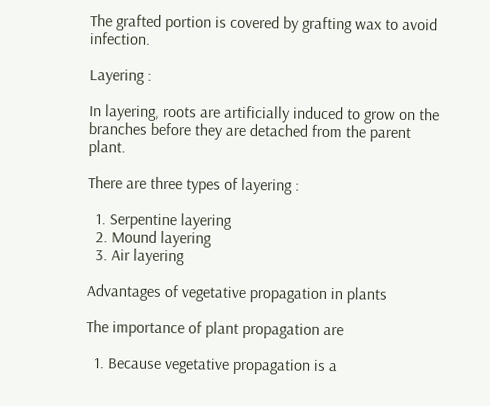The grafted portion is covered by grafting wax to avoid infection.

Layering :

In layering, roots are artificially induced to grow on the branches before they are detached from the parent plant.

There are three types of layering :

  1. Serpentine layering
  2. Mound layering
  3. Air layering

Advantages of vegetative propagation in plants

The importance of plant propagation are

  1. Because vegetative propagation is a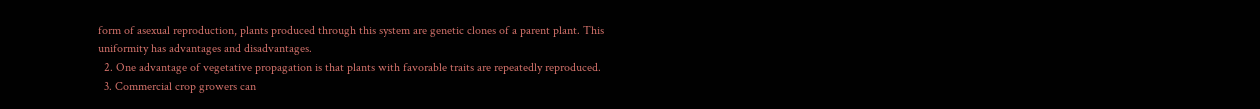form of asexual reproduction, plants produced through this system are genetic clones of a parent plant. This uniformity has advantages and disadvantages.
  2. One advantage of vegetative propagation is that plants with favorable traits are repeatedly reproduced.
  3. Commercial crop growers can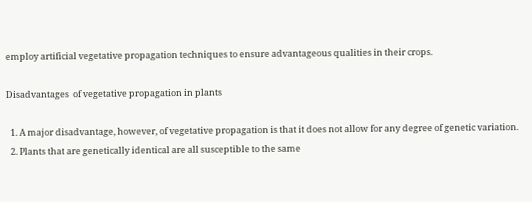employ artificial vegetative propagation techniques to ensure advantageous qualities in their crops.

Disadvantages  of vegetative propagation in plants

  1. A major disadvantage, however, of vegetative propagation is that it does not allow for any degree of genetic variation.
  2. Plants that are genetically identical are all susceptible to the same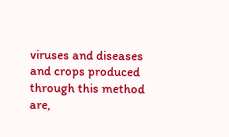viruses and diseases and crops produced through this method are,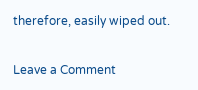therefore, easily wiped out.

Leave a Comment